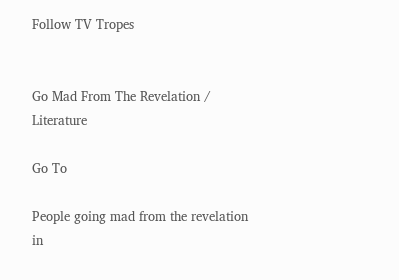Follow TV Tropes


Go Mad From The Revelation / Literature

Go To

People going mad from the revelation in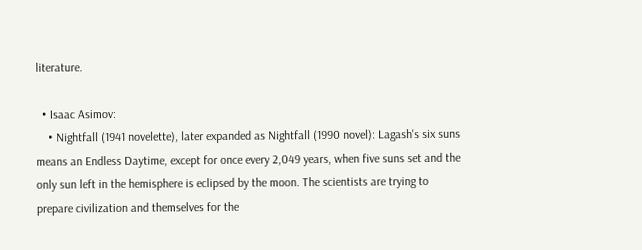literature.

  • Isaac Asimov:
    • Nightfall (1941 novelette), later expanded as Nightfall (1990 novel): Lagash's six suns means an Endless Daytime, except for once every 2,049 years, when five suns set and the only sun left in the hemisphere is eclipsed by the moon. The scientists are trying to prepare civilization and themselves for the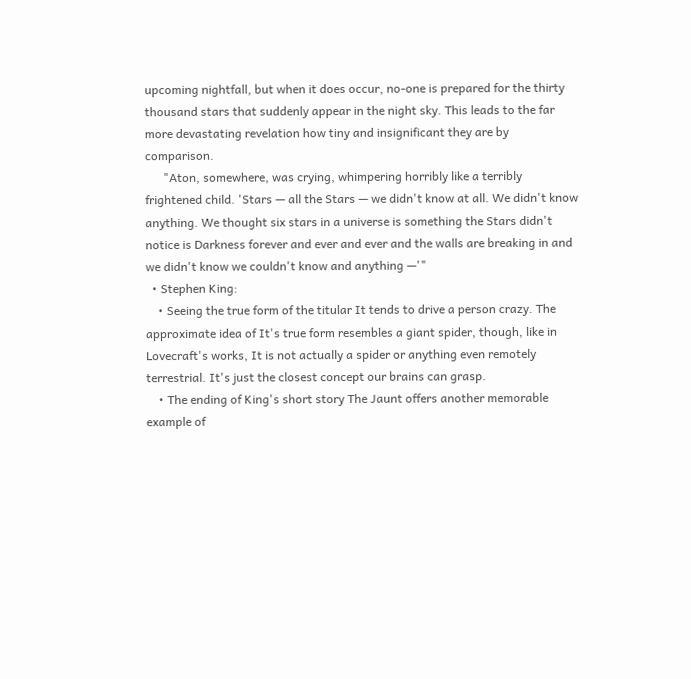upcoming nightfall, but when it does occur, no-one is prepared for the thirty thousand stars that suddenly appear in the night sky. This leads to the far more devastating revelation how tiny and insignificant they are by comparison.
      "Aton, somewhere, was crying, whimpering horribly like a terribly frightened child. 'Stars — all the Stars — we didn't know at all. We didn't know anything. We thought six stars in a universe is something the Stars didn't notice is Darkness forever and ever and ever and the walls are breaking in and we didn't know we couldn't know and anything —'"
  • Stephen King:
    • Seeing the true form of the titular It tends to drive a person crazy. The approximate idea of It's true form resembles a giant spider, though, like in Lovecraft's works, It is not actually a spider or anything even remotely terrestrial. It's just the closest concept our brains can grasp.
    • The ending of King's short story The Jaunt offers another memorable example of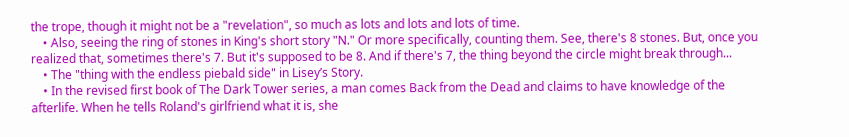the trope, though it might not be a "revelation", so much as lots and lots and lots of time.
    • Also, seeing the ring of stones in King's short story "N." Or more specifically, counting them. See, there's 8 stones. But, once you realized that, sometimes there's 7. But it's supposed to be 8. And if there's 7, the thing beyond the circle might break through...
    • The "thing with the endless piebald side" in Lisey’s Story.
    • In the revised first book of The Dark Tower series, a man comes Back from the Dead and claims to have knowledge of the afterlife. When he tells Roland's girlfriend what it is, she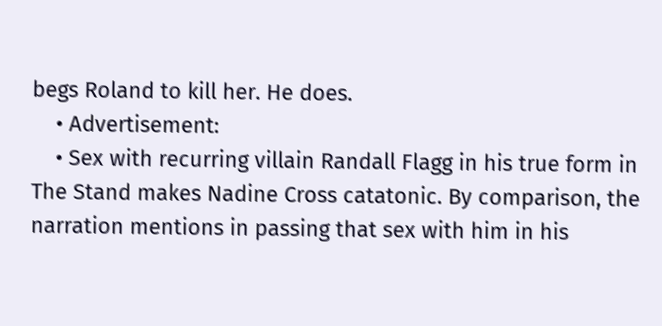begs Roland to kill her. He does.
    • Advertisement:
    • Sex with recurring villain Randall Flagg in his true form in The Stand makes Nadine Cross catatonic. By comparison, the narration mentions in passing that sex with him in his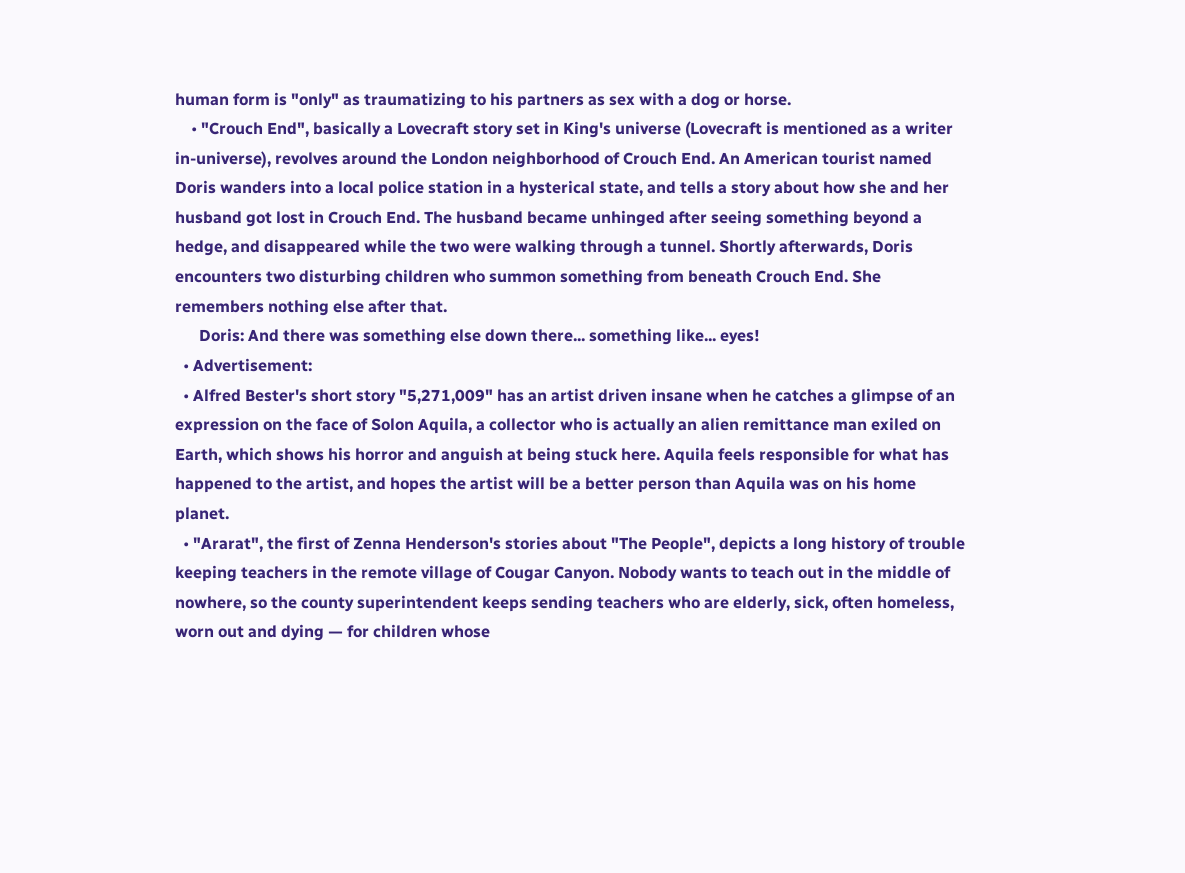human form is "only" as traumatizing to his partners as sex with a dog or horse.
    • "Crouch End", basically a Lovecraft story set in King's universe (Lovecraft is mentioned as a writer in-universe), revolves around the London neighborhood of Crouch End. An American tourist named Doris wanders into a local police station in a hysterical state, and tells a story about how she and her husband got lost in Crouch End. The husband became unhinged after seeing something beyond a hedge, and disappeared while the two were walking through a tunnel. Shortly afterwards, Doris encounters two disturbing children who summon something from beneath Crouch End. She remembers nothing else after that.
      Doris: And there was something else down there... something like... eyes!
  • Advertisement:
  • Alfred Bester's short story "5,271,009" has an artist driven insane when he catches a glimpse of an expression on the face of Solon Aquila, a collector who is actually an alien remittance man exiled on Earth, which shows his horror and anguish at being stuck here. Aquila feels responsible for what has happened to the artist, and hopes the artist will be a better person than Aquila was on his home planet.
  • "Ararat", the first of Zenna Henderson's stories about "The People", depicts a long history of trouble keeping teachers in the remote village of Cougar Canyon. Nobody wants to teach out in the middle of nowhere, so the county superintendent keeps sending teachers who are elderly, sick, often homeless, worn out and dying — for children whose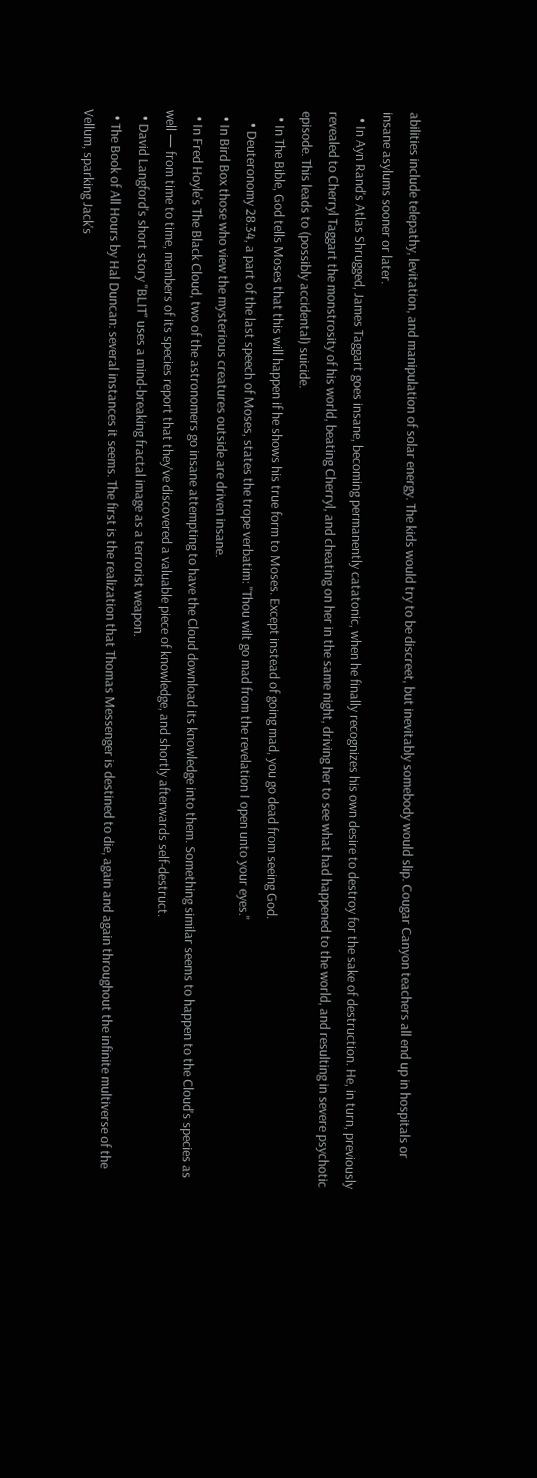abilities include telepathy, levitation, and manipulation of solar energy. The kids would try to be discreet, but inevitably somebody would slip. Cougar Canyon teachers all end up in hospitals or insane asylums sooner or later.
  • In Ayn Rand's Atlas Shrugged, James Taggart goes insane, becoming permanently catatonic, when he finally recognizes his own desire to destroy for the sake of destruction. He, in turn, previously revealed to Cherryl Taggart the monstrosity of his world, beating Cherryl, and cheating on her in the same night, driving her to see what had happened to the world, and resulting in severe psychotic episode. This leads to (possibly accidental) suicide.
  • In The Bible, God tells Moses that this will happen if he shows his true form to Moses. Except instead of going mad, you go dead from seeing God.
    • Deuteronomy 28.34, a part of the last speech of Moses, states the trope verbatim: "Thou wilt go mad from the revelation I open unto your eyes."
  • In Bird Box those who view the mysterious creatures outside are driven insane.
  • In Fred Hoyle's The Black Cloud, two of the astronomers go insane attempting to have the Cloud download its knowledge into them. Something similar seems to happen to the Cloud's species as well — from time to time, members of its species report that they've discovered a valuable piece of knowledge, and shortly afterwards self-destruct.
  • David Langford's short story "BLIT" uses a mind-breaking fractal image as a terrorist weapon.
  • The Book of All Hours by Hal Duncan: several instances it seems. The first is the realization that Thomas Messenger is destined to die, again and again throughout the infinite multiverse of the Vellum, sparking Jack's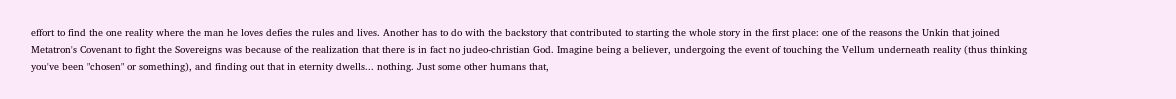effort to find the one reality where the man he loves defies the rules and lives. Another has to do with the backstory that contributed to starting the whole story in the first place: one of the reasons the Unkin that joined Metatron's Covenant to fight the Sovereigns was because of the realization that there is in fact no judeo-christian God. Imagine being a believer, undergoing the event of touching the Vellum underneath reality (thus thinking you've been "chosen" or something), and finding out that in eternity dwells... nothing. Just some other humans that,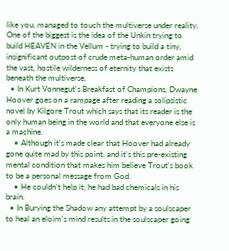like you, managed to touch the multiverse under reality. One of the biggest is the idea of the Unkin trying to build HEAVEN in the Vellum - trying to build a tiny, insignificant outpost of crude meta-human order amid the vast, hostile wilderness of eternity that exists beneath the multiverse.
  • In Kurt Vonnegut's Breakfast of Champions, Dwayne Hoover goes on a rampage after reading a solipsistic novel by Kilgore Trout which says that its reader is the only human being in the world and that everyone else is a machine.
    • Although it's made clear that Hoover had already gone quite mad by this point, and it's this pre-existing mental condition that makes him believe Trout's book to be a personal message from God.
    • He couldn't help it; he had bad chemicals in his brain.
  • In Burying the Shadow any attempt by a soulscaper to heal an eloim's mind results in the soulscaper going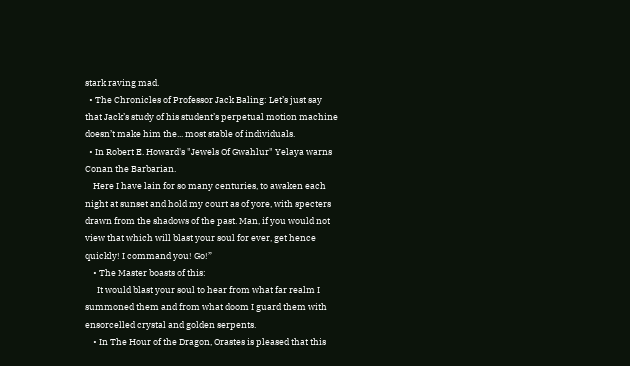stark raving mad.
  • The Chronicles of Professor Jack Baling: Let’s just say that Jack’s study of his student’s perpetual motion machine doesn’t make him the... most stable of individuals.
  • In Robert E. Howard's "Jewels Of Gwahlur" Yelaya warns Conan the Barbarian.
    Here I have lain for so many centuries, to awaken each night at sunset and hold my court as of yore, with specters drawn from the shadows of the past. Man, if you would not view that which will blast your soul for ever, get hence quickly! I command you! Go!”
    • The Master boasts of this:
      It would blast your soul to hear from what far realm I summoned them and from what doom I guard them with ensorcelled crystal and golden serpents.
    • In The Hour of the Dragon, Orastes is pleased that this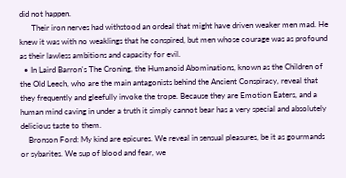did not happen.
      Their iron nerves had withstood an ordeal that might have driven weaker men mad. He knew it was with no weaklings that he conspired, but men whose courage was as profound as their lawless ambitions and capacity for evil.
  • In Laird Barron's The Croning, the Humanoid Abominations, known as the Children of the Old Leech, who are the main antagonists behind the Ancient Conspiracy, reveal that they frequently and gleefully invoke the trope. Because they are Emotion Eaters, and a human mind caving in under a truth it simply cannot bear has a very special and absolutely delicious taste to them.
    Bronson Ford: My kind are epicures. We reveal in sensual pleasures, be it as gourmands or sybarites. We sup of blood and fear, we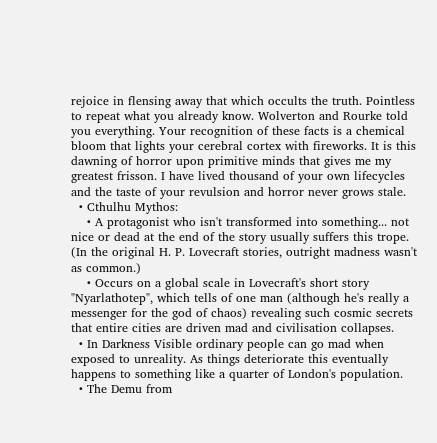rejoice in flensing away that which occults the truth. Pointless to repeat what you already know. Wolverton and Rourke told you everything. Your recognition of these facts is a chemical bloom that lights your cerebral cortex with fireworks. It is this dawning of horror upon primitive minds that gives me my greatest frisson. I have lived thousand of your own lifecycles and the taste of your revulsion and horror never grows stale.
  • Cthulhu Mythos:
    • A protagonist who isn't transformed into something... not nice or dead at the end of the story usually suffers this trope. (In the original H. P. Lovecraft stories, outright madness wasn't as common.)
    • Occurs on a global scale in Lovecraft's short story "Nyarlathotep", which tells of one man (although he's really a messenger for the god of chaos) revealing such cosmic secrets that entire cities are driven mad and civilisation collapses.
  • In Darkness Visible ordinary people can go mad when exposed to unreality. As things deteriorate this eventually happens to something like a quarter of London's population.
  • The Demu from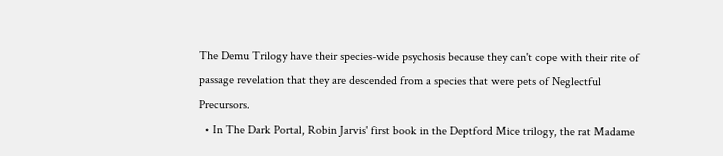The Demu Trilogy have their species-wide psychosis because they can't cope with their rite of passage revelation that they are descended from a species that were pets of Neglectful Precursors.
  • In The Dark Portal, Robin Jarvis' first book in the Deptford Mice trilogy, the rat Madame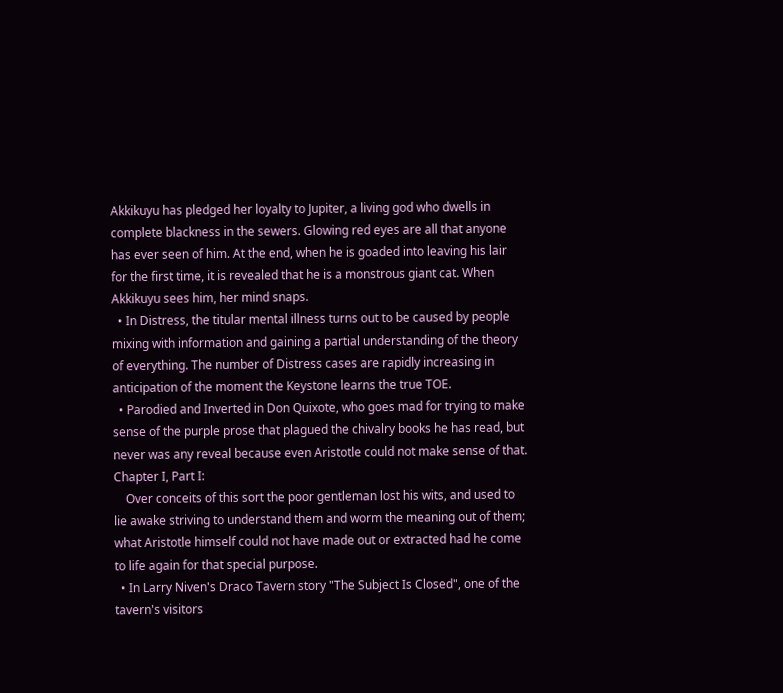Akkikuyu has pledged her loyalty to Jupiter, a living god who dwells in complete blackness in the sewers. Glowing red eyes are all that anyone has ever seen of him. At the end, when he is goaded into leaving his lair for the first time, it is revealed that he is a monstrous giant cat. When Akkikuyu sees him, her mind snaps.
  • In Distress, the titular mental illness turns out to be caused by people mixing with information and gaining a partial understanding of the theory of everything. The number of Distress cases are rapidly increasing in anticipation of the moment the Keystone learns the true TOE.
  • Parodied and Inverted in Don Quixote, who goes mad for trying to make sense of the purple prose that plagued the chivalry books he has read, but never was any reveal because even Aristotle could not make sense of that. Chapter I, Part I:
    Over conceits of this sort the poor gentleman lost his wits, and used to lie awake striving to understand them and worm the meaning out of them; what Aristotle himself could not have made out or extracted had he come to life again for that special purpose.
  • In Larry Niven's Draco Tavern story "The Subject Is Closed", one of the tavern's visitors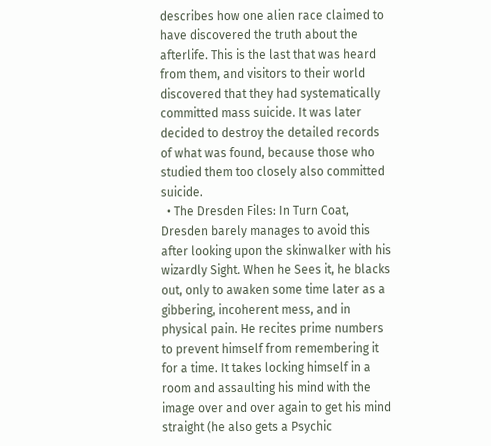describes how one alien race claimed to have discovered the truth about the afterlife. This is the last that was heard from them, and visitors to their world discovered that they had systematically committed mass suicide. It was later decided to destroy the detailed records of what was found, because those who studied them too closely also committed suicide.
  • The Dresden Files: In Turn Coat, Dresden barely manages to avoid this after looking upon the skinwalker with his wizardly Sight. When he Sees it, he blacks out, only to awaken some time later as a gibbering, incoherent mess, and in physical pain. He recites prime numbers to prevent himself from remembering it for a time. It takes locking himself in a room and assaulting his mind with the image over and over again to get his mind straight (he also gets a Psychic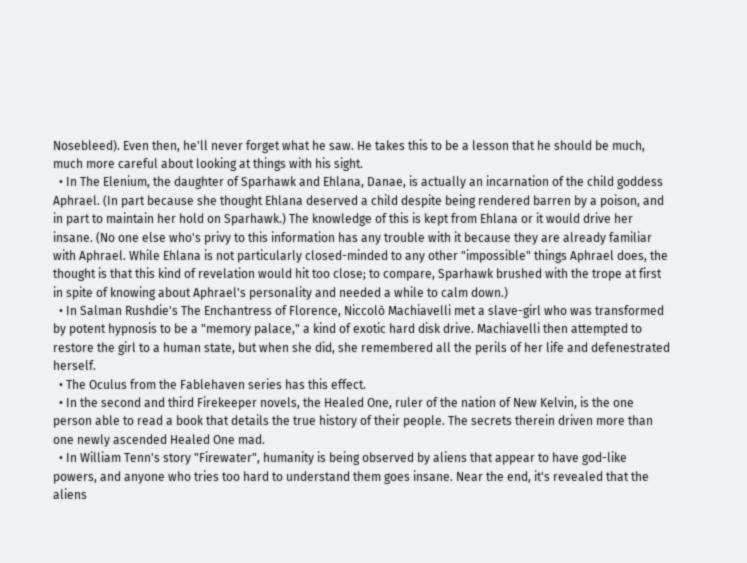Nosebleed). Even then, he'll never forget what he saw. He takes this to be a lesson that he should be much, much more careful about looking at things with his sight.
  • In The Elenium, the daughter of Sparhawk and Ehlana, Danae, is actually an incarnation of the child goddess Aphrael. (In part because she thought Ehlana deserved a child despite being rendered barren by a poison, and in part to maintain her hold on Sparhawk.) The knowledge of this is kept from Ehlana or it would drive her insane. (No one else who's privy to this information has any trouble with it because they are already familiar with Aphrael. While Ehlana is not particularly closed-minded to any other "impossible" things Aphrael does, the thought is that this kind of revelation would hit too close; to compare, Sparhawk brushed with the trope at first in spite of knowing about Aphrael's personality and needed a while to calm down.)
  • In Salman Rushdie's The Enchantress of Florence, Niccolò Machiavelli met a slave-girl who was transformed by potent hypnosis to be a "memory palace," a kind of exotic hard disk drive. Machiavelli then attempted to restore the girl to a human state, but when she did, she remembered all the perils of her life and defenestrated herself.
  • The Oculus from the Fablehaven series has this effect.
  • In the second and third Firekeeper novels, the Healed One, ruler of the nation of New Kelvin, is the one person able to read a book that details the true history of their people. The secrets therein driven more than one newly ascended Healed One mad.
  • In William Tenn's story "Firewater", humanity is being observed by aliens that appear to have god-like powers, and anyone who tries too hard to understand them goes insane. Near the end, it's revealed that the aliens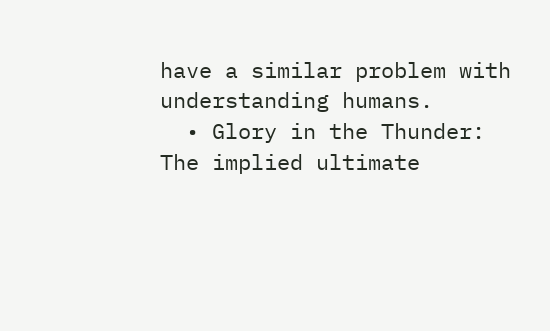have a similar problem with understanding humans.
  • Glory in the Thunder: The implied ultimate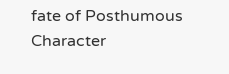fate of Posthumous Character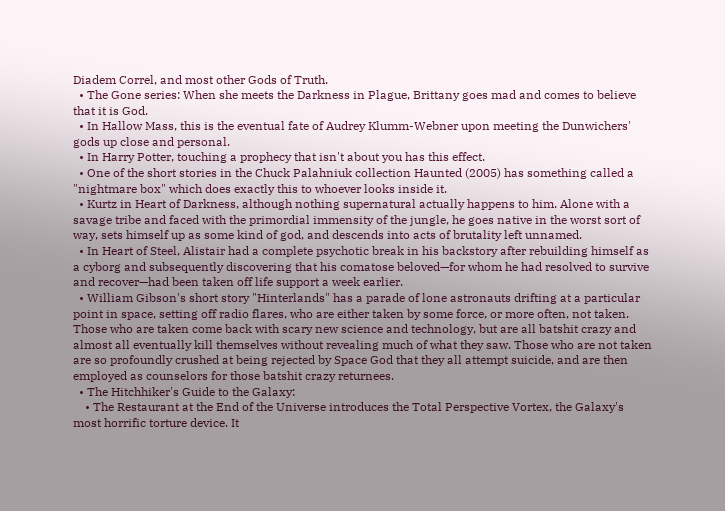Diadem Correl, and most other Gods of Truth.
  • The Gone series: When she meets the Darkness in Plague, Brittany goes mad and comes to believe that it is God.
  • In Hallow Mass, this is the eventual fate of Audrey Klumm-Webner upon meeting the Dunwichers' gods up close and personal.
  • In Harry Potter, touching a prophecy that isn't about you has this effect.
  • One of the short stories in the Chuck Palahniuk collection Haunted (2005) has something called a "nightmare box" which does exactly this to whoever looks inside it.
  • Kurtz in Heart of Darkness, although nothing supernatural actually happens to him. Alone with a savage tribe and faced with the primordial immensity of the jungle, he goes native in the worst sort of way, sets himself up as some kind of god, and descends into acts of brutality left unnamed.
  • In Heart of Steel, Alistair had a complete psychotic break in his backstory after rebuilding himself as a cyborg and subsequently discovering that his comatose beloved—for whom he had resolved to survive and recover—had been taken off life support a week earlier.
  • William Gibson's short story "Hinterlands" has a parade of lone astronauts drifting at a particular point in space, setting off radio flares, who are either taken by some force, or more often, not taken. Those who are taken come back with scary new science and technology, but are all batshit crazy and almost all eventually kill themselves without revealing much of what they saw. Those who are not taken are so profoundly crushed at being rejected by Space God that they all attempt suicide, and are then employed as counselors for those batshit crazy returnees.
  • The Hitchhiker's Guide to the Galaxy:
    • The Restaurant at the End of the Universe introduces the Total Perspective Vortex, the Galaxy's most horrific torture device. It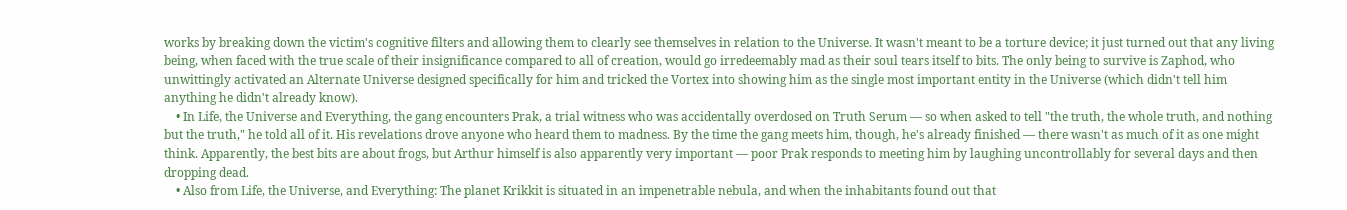works by breaking down the victim's cognitive filters and allowing them to clearly see themselves in relation to the Universe. It wasn't meant to be a torture device; it just turned out that any living being, when faced with the true scale of their insignificance compared to all of creation, would go irredeemably mad as their soul tears itself to bits. The only being to survive is Zaphod, who unwittingly activated an Alternate Universe designed specifically for him and tricked the Vortex into showing him as the single most important entity in the Universe (which didn't tell him anything he didn't already know).
    • In Life, the Universe and Everything, the gang encounters Prak, a trial witness who was accidentally overdosed on Truth Serum — so when asked to tell "the truth, the whole truth, and nothing but the truth," he told all of it. His revelations drove anyone who heard them to madness. By the time the gang meets him, though, he's already finished — there wasn't as much of it as one might think. Apparently, the best bits are about frogs, but Arthur himself is also apparently very important — poor Prak responds to meeting him by laughing uncontrollably for several days and then dropping dead.
    • Also from Life, the Universe, and Everything: The planet Krikkit is situated in an impenetrable nebula, and when the inhabitants found out that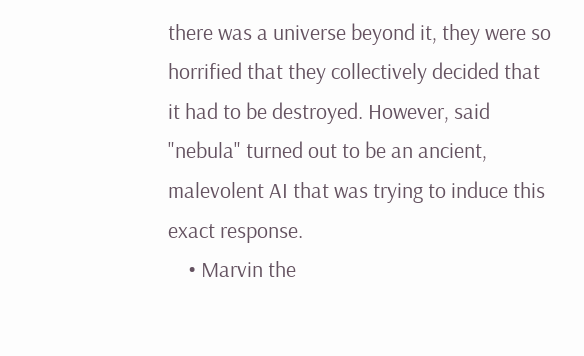there was a universe beyond it, they were so horrified that they collectively decided that it had to be destroyed. However, said "nebula" turned out to be an ancient, malevolent AI that was trying to induce this exact response.
    • Marvin the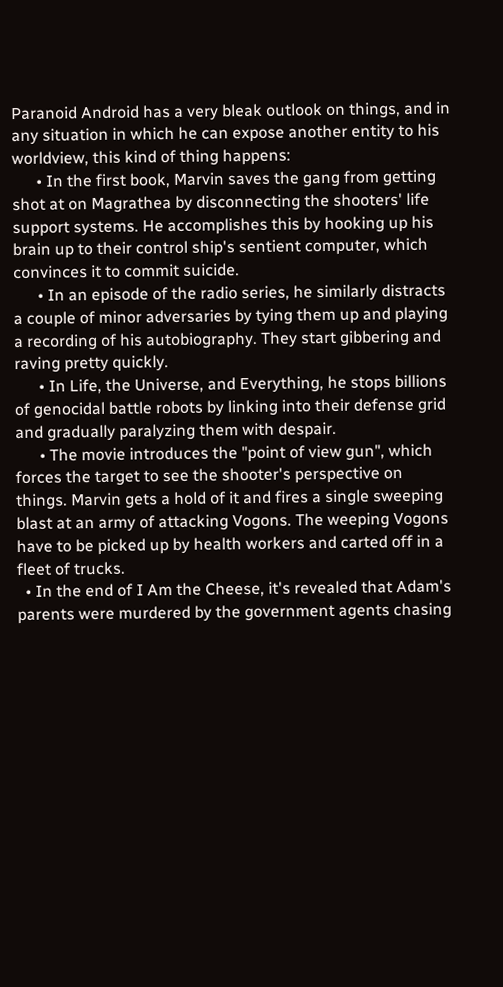Paranoid Android has a very bleak outlook on things, and in any situation in which he can expose another entity to his worldview, this kind of thing happens:
      • In the first book, Marvin saves the gang from getting shot at on Magrathea by disconnecting the shooters' life support systems. He accomplishes this by hooking up his brain up to their control ship's sentient computer, which convinces it to commit suicide.
      • In an episode of the radio series, he similarly distracts a couple of minor adversaries by tying them up and playing a recording of his autobiography. They start gibbering and raving pretty quickly.
      • In Life, the Universe, and Everything, he stops billions of genocidal battle robots by linking into their defense grid and gradually paralyzing them with despair.
      • The movie introduces the "point of view gun", which forces the target to see the shooter's perspective on things. Marvin gets a hold of it and fires a single sweeping blast at an army of attacking Vogons. The weeping Vogons have to be picked up by health workers and carted off in a fleet of trucks.
  • In the end of I Am the Cheese, it's revealed that Adam's parents were murdered by the government agents chasing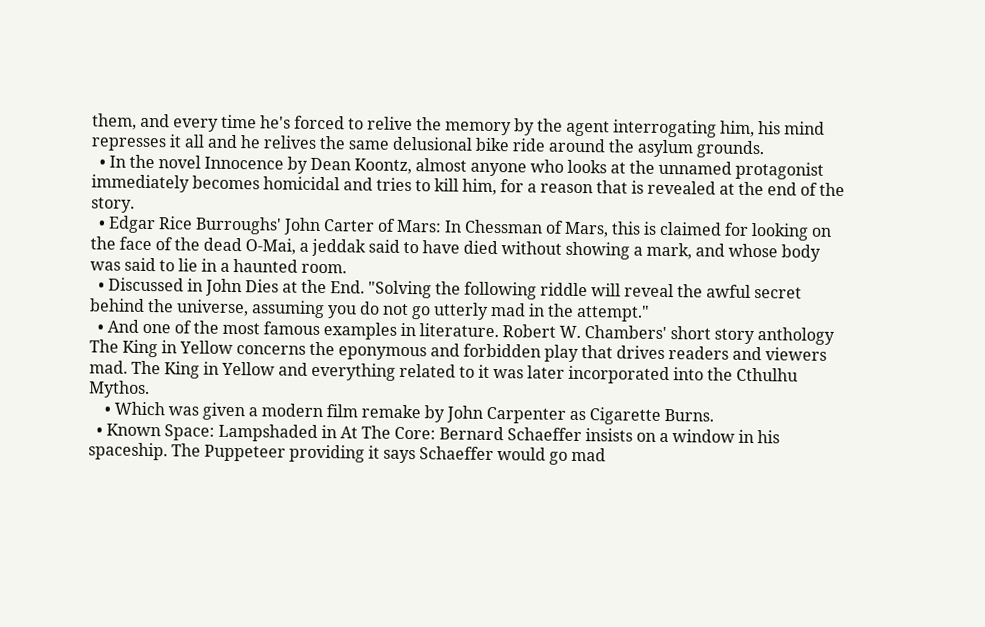them, and every time he's forced to relive the memory by the agent interrogating him, his mind represses it all and he relives the same delusional bike ride around the asylum grounds.
  • In the novel Innocence by Dean Koontz, almost anyone who looks at the unnamed protagonist immediately becomes homicidal and tries to kill him, for a reason that is revealed at the end of the story.
  • Edgar Rice Burroughs' John Carter of Mars: In Chessman of Mars, this is claimed for looking on the face of the dead O-Mai, a jeddak said to have died without showing a mark, and whose body was said to lie in a haunted room.
  • Discussed in John Dies at the End. "Solving the following riddle will reveal the awful secret behind the universe, assuming you do not go utterly mad in the attempt."
  • And one of the most famous examples in literature. Robert W. Chambers' short story anthology The King in Yellow concerns the eponymous and forbidden play that drives readers and viewers mad. The King in Yellow and everything related to it was later incorporated into the Cthulhu Mythos.
    • Which was given a modern film remake by John Carpenter as Cigarette Burns.
  • Known Space: Lampshaded in At The Core: Bernard Schaeffer insists on a window in his spaceship. The Puppeteer providing it says Schaeffer would go mad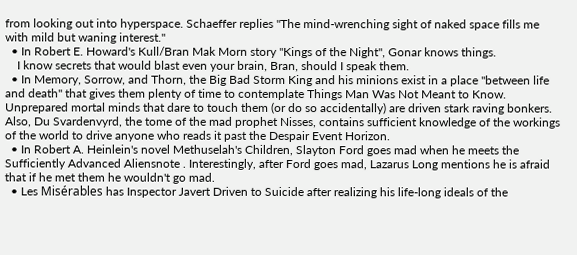from looking out into hyperspace. Schaeffer replies "The mind-wrenching sight of naked space fills me with mild but waning interest."
  • In Robert E. Howard's Kull/Bran Mak Morn story "Kings of the Night", Gonar knows things.
    I know secrets that would blast even your brain, Bran, should I speak them.
  • In Memory, Sorrow, and Thorn, the Big Bad Storm King and his minions exist in a place "between life and death" that gives them plenty of time to contemplate Things Man Was Not Meant to Know. Unprepared mortal minds that dare to touch them (or do so accidentally) are driven stark raving bonkers. Also, Du Svardenvyrd, the tome of the mad prophet Nisses, contains sufficient knowledge of the workings of the world to drive anyone who reads it past the Despair Event Horizon.
  • In Robert A. Heinlein's novel Methuselah's Children, Slayton Ford goes mad when he meets the Sufficiently Advanced Aliensnote . Interestingly, after Ford goes mad, Lazarus Long mentions he is afraid that if he met them he wouldn't go mad.
  • Les Misérables has Inspector Javert Driven to Suicide after realizing his life-long ideals of the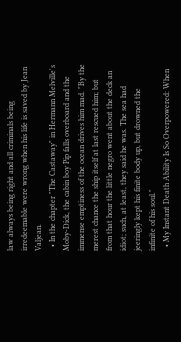law always being right and all criminals being irredeemable were wrong when his life is saved by Jean Valjean.
  • In the chapter "The Castaway" in Hermann Melville's Moby-Dick, the cabin boy Pip falls overboard and the immense emptiness of the ocean drives him mad. "By the merest chance the ship itself at last rescued him; but from that hour the little negro went about the deck an idiot; such, at least, they said he was. The sea had jeeringly kept his finite body up, but drowned the infinite of his soul."
  • My Instant Death Ability Is So Overpowered: When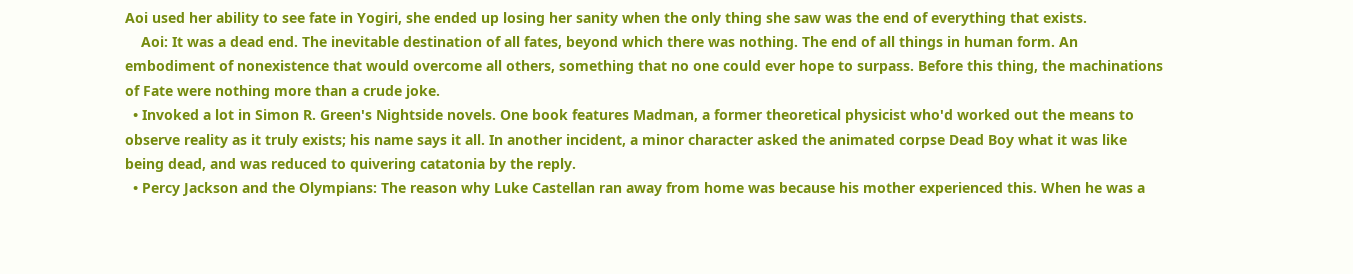Aoi used her ability to see fate in Yogiri, she ended up losing her sanity when the only thing she saw was the end of everything that exists.
    Aoi: It was a dead end. The inevitable destination of all fates, beyond which there was nothing. The end of all things in human form. An embodiment of nonexistence that would overcome all others, something that no one could ever hope to surpass. Before this thing, the machinations of Fate were nothing more than a crude joke.
  • Invoked a lot in Simon R. Green's Nightside novels. One book features Madman, a former theoretical physicist who'd worked out the means to observe reality as it truly exists; his name says it all. In another incident, a minor character asked the animated corpse Dead Boy what it was like being dead, and was reduced to quivering catatonia by the reply.
  • Percy Jackson and the Olympians: The reason why Luke Castellan ran away from home was because his mother experienced this. When he was a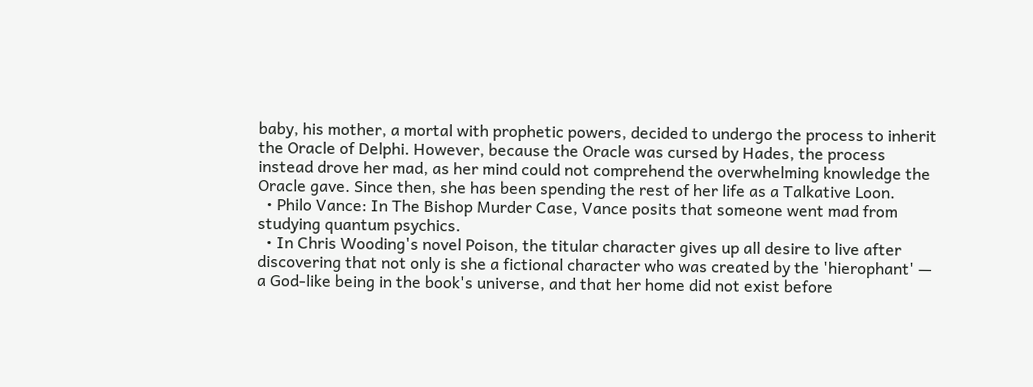baby, his mother, a mortal with prophetic powers, decided to undergo the process to inherit the Oracle of Delphi. However, because the Oracle was cursed by Hades, the process instead drove her mad, as her mind could not comprehend the overwhelming knowledge the Oracle gave. Since then, she has been spending the rest of her life as a Talkative Loon.
  • Philo Vance: In The Bishop Murder Case, Vance posits that someone went mad from studying quantum psychics.
  • In Chris Wooding's novel Poison, the titular character gives up all desire to live after discovering that not only is she a fictional character who was created by the 'hierophant' — a God-like being in the book's universe, and that her home did not exist before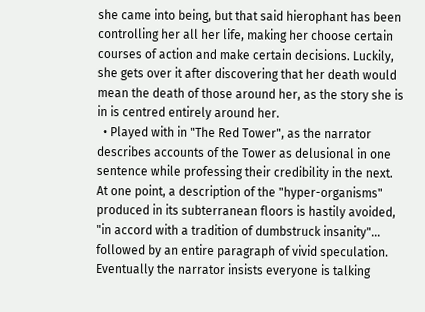she came into being, but that said hierophant has been controlling her all her life, making her choose certain courses of action and make certain decisions. Luckily, she gets over it after discovering that her death would mean the death of those around her, as the story she is in is centred entirely around her.
  • Played with in "The Red Tower", as the narrator describes accounts of the Tower as delusional in one sentence while professing their credibility in the next. At one point, a description of the "hyper-organisms" produced in its subterranean floors is hastily avoided, "in accord with a tradition of dumbstruck insanity"... followed by an entire paragraph of vivid speculation. Eventually the narrator insists everyone is talking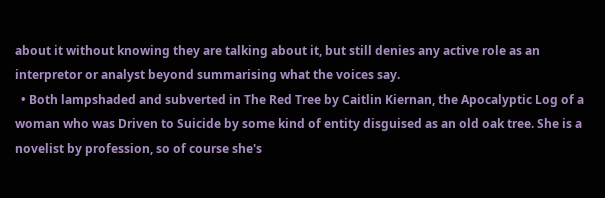about it without knowing they are talking about it, but still denies any active role as an interpretor or analyst beyond summarising what the voices say.
  • Both lampshaded and subverted in The Red Tree by Caitlin Kiernan, the Apocalyptic Log of a woman who was Driven to Suicide by some kind of entity disguised as an old oak tree. She is a novelist by profession, so of course she's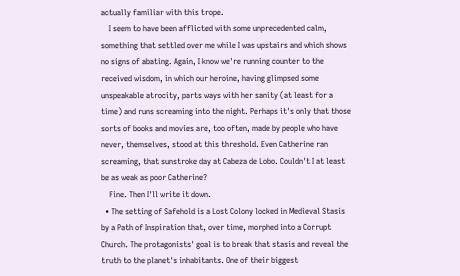actually familiar with this trope.
    I seem to have been afflicted with some unprecedented calm, something that settled over me while I was upstairs and which shows no signs of abating. Again, I know we're running counter to the received wisdom, in which our heroine, having glimpsed some unspeakable atrocity, parts ways with her sanity (at least for a time) and runs screaming into the night. Perhaps it's only that those sorts of books and movies are, too often, made by people who have never, themselves, stood at this threshold. Even Catherine ran screaming, that sunstroke day at Cabeza de Lobo. Couldn't I at least be as weak as poor Catherine?
    Fine. Then I'll write it down.
  • The setting of Safehold is a Lost Colony locked in Medieval Stasis by a Path of Inspiration that, over time, morphed into a Corrupt Church. The protagonists' goal is to break that stasis and reveal the truth to the planet's inhabitants. One of their biggest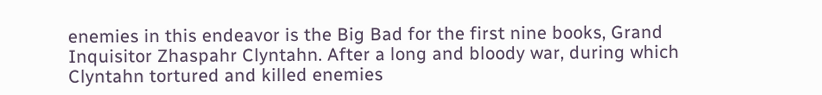enemies in this endeavor is the Big Bad for the first nine books, Grand Inquisitor Zhaspahr Clyntahn. After a long and bloody war, during which Clyntahn tortured and killed enemies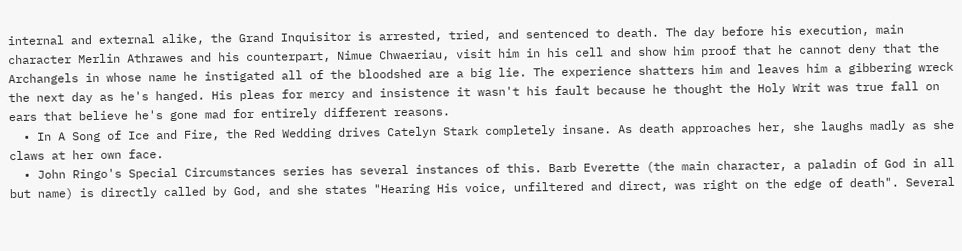internal and external alike, the Grand Inquisitor is arrested, tried, and sentenced to death. The day before his execution, main character Merlin Athrawes and his counterpart, Nimue Chwaeriau, visit him in his cell and show him proof that he cannot deny that the Archangels in whose name he instigated all of the bloodshed are a big lie. The experience shatters him and leaves him a gibbering wreck the next day as he's hanged. His pleas for mercy and insistence it wasn't his fault because he thought the Holy Writ was true fall on ears that believe he's gone mad for entirely different reasons.
  • In A Song of Ice and Fire, the Red Wedding drives Catelyn Stark completely insane. As death approaches her, she laughs madly as she claws at her own face.
  • John Ringo's Special Circumstances series has several instances of this. Barb Everette (the main character, a paladin of God in all but name) is directly called by God, and she states "Hearing His voice, unfiltered and direct, was right on the edge of death". Several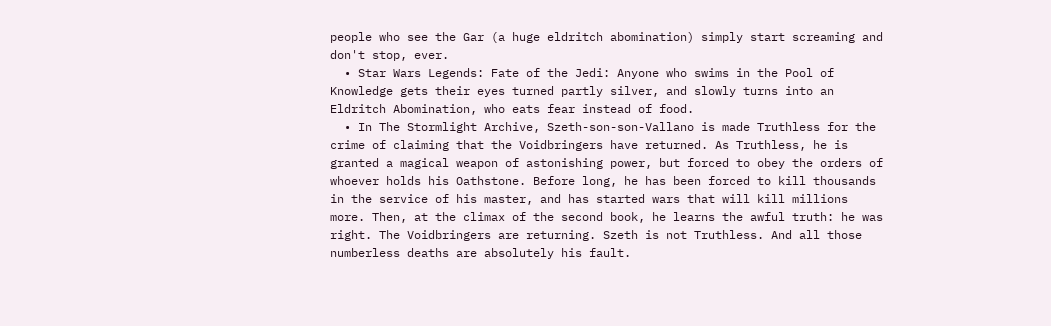people who see the Gar (a huge eldritch abomination) simply start screaming and don't stop, ever.
  • Star Wars Legends: Fate of the Jedi: Anyone who swims in the Pool of Knowledge gets their eyes turned partly silver, and slowly turns into an Eldritch Abomination, who eats fear instead of food.
  • In The Stormlight Archive, Szeth-son-son-Vallano is made Truthless for the crime of claiming that the Voidbringers have returned. As Truthless, he is granted a magical weapon of astonishing power, but forced to obey the orders of whoever holds his Oathstone. Before long, he has been forced to kill thousands in the service of his master, and has started wars that will kill millions more. Then, at the climax of the second book, he learns the awful truth: he was right. The Voidbringers are returning. Szeth is not Truthless. And all those numberless deaths are absolutely his fault.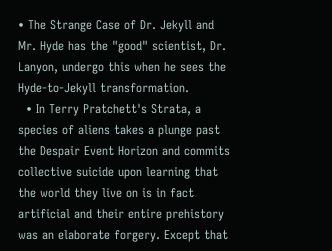• The Strange Case of Dr. Jekyll and Mr. Hyde has the "good" scientist, Dr. Lanyon, undergo this when he sees the Hyde-to-Jekyll transformation.
  • In Terry Pratchett's Strata, a species of aliens takes a plunge past the Despair Event Horizon and commits collective suicide upon learning that the world they live on is in fact artificial and their entire prehistory was an elaborate forgery. Except that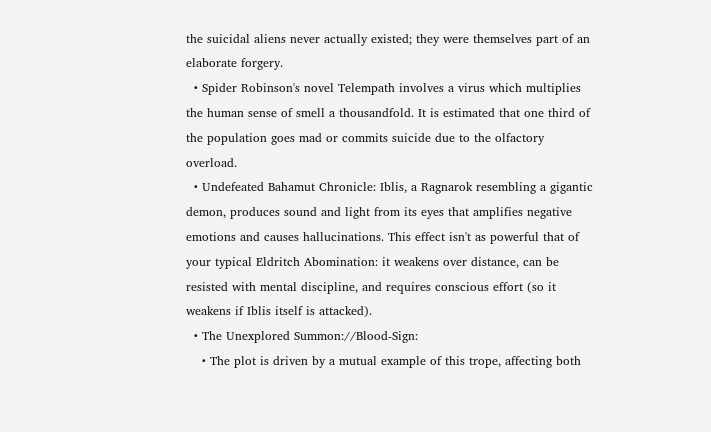the suicidal aliens never actually existed; they were themselves part of an elaborate forgery.
  • Spider Robinson's novel Telempath involves a virus which multiplies the human sense of smell a thousandfold. It is estimated that one third of the population goes mad or commits suicide due to the olfactory overload.
  • Undefeated Bahamut Chronicle: Iblis, a Ragnarok resembling a gigantic demon, produces sound and light from its eyes that amplifies negative emotions and causes hallucinations. This effect isn't as powerful that of your typical Eldritch Abomination: it weakens over distance, can be resisted with mental discipline, and requires conscious effort (so it weakens if Iblis itself is attacked).
  • The Unexplored Summon://Blood-Sign:
    • The plot is driven by a mutual example of this trope, affecting both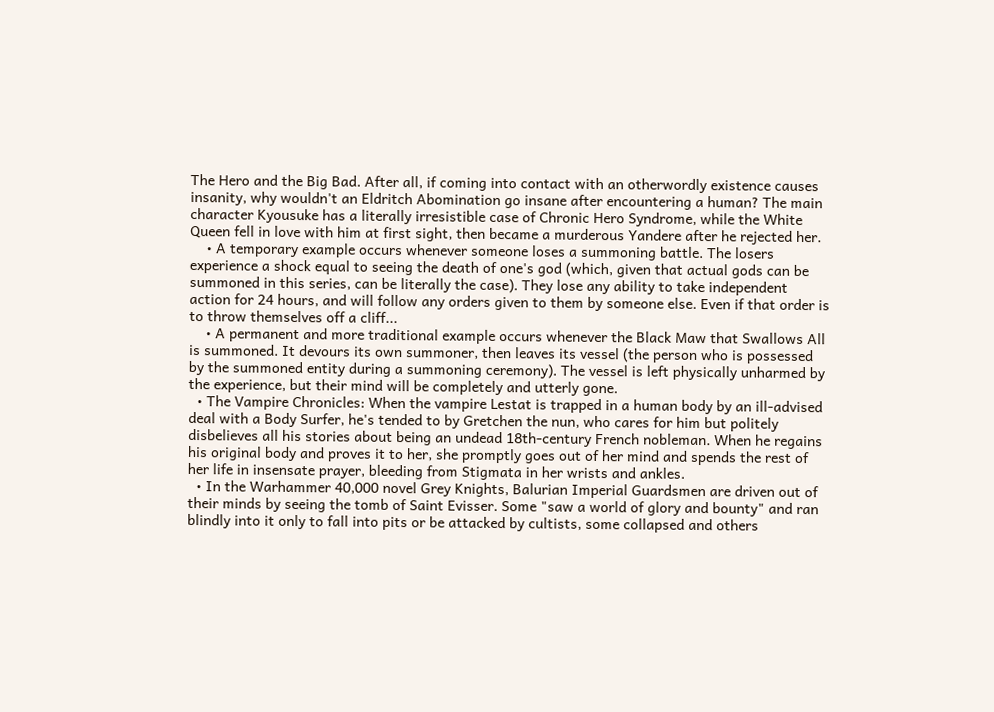The Hero and the Big Bad. After all, if coming into contact with an otherwordly existence causes insanity, why wouldn't an Eldritch Abomination go insane after encountering a human? The main character Kyousuke has a literally irresistible case of Chronic Hero Syndrome, while the White Queen fell in love with him at first sight, then became a murderous Yandere after he rejected her.
    • A temporary example occurs whenever someone loses a summoning battle. The losers experience a shock equal to seeing the death of one's god (which, given that actual gods can be summoned in this series, can be literally the case). They lose any ability to take independent action for 24 hours, and will follow any orders given to them by someone else. Even if that order is to throw themselves off a cliff...
    • A permanent and more traditional example occurs whenever the Black Maw that Swallows All is summoned. It devours its own summoner, then leaves its vessel (the person who is possessed by the summoned entity during a summoning ceremony). The vessel is left physically unharmed by the experience, but their mind will be completely and utterly gone.
  • The Vampire Chronicles: When the vampire Lestat is trapped in a human body by an ill-advised deal with a Body Surfer, he's tended to by Gretchen the nun, who cares for him but politely disbelieves all his stories about being an undead 18th-century French nobleman. When he regains his original body and proves it to her, she promptly goes out of her mind and spends the rest of her life in insensate prayer, bleeding from Stigmata in her wrists and ankles.
  • In the Warhammer 40,000 novel Grey Knights, Balurian Imperial Guardsmen are driven out of their minds by seeing the tomb of Saint Evisser. Some "saw a world of glory and bounty" and ran blindly into it only to fall into pits or be attacked by cultists, some collapsed and others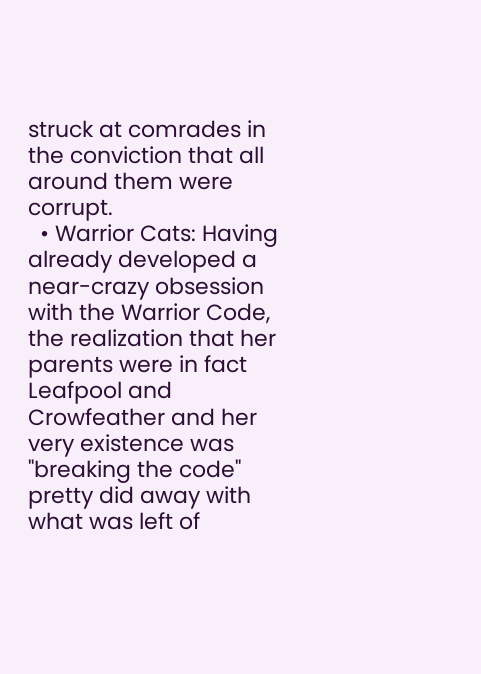struck at comrades in the conviction that all around them were corrupt.
  • Warrior Cats: Having already developed a near-crazy obsession with the Warrior Code, the realization that her parents were in fact Leafpool and Crowfeather and her very existence was "breaking the code" pretty did away with what was left of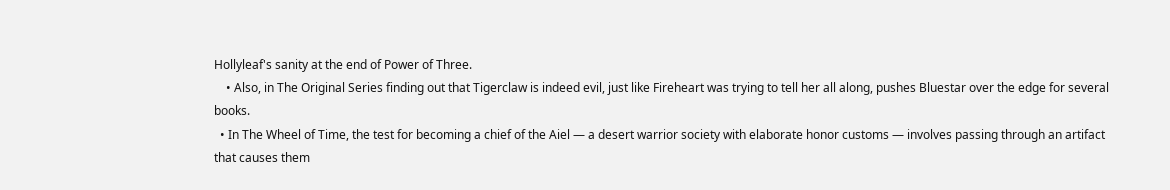Hollyleaf's sanity at the end of Power of Three.
    • Also, in The Original Series finding out that Tigerclaw is indeed evil, just like Fireheart was trying to tell her all along, pushes Bluestar over the edge for several books.
  • In The Wheel of Time, the test for becoming a chief of the Aiel — a desert warrior society with elaborate honor customs — involves passing through an artifact that causes them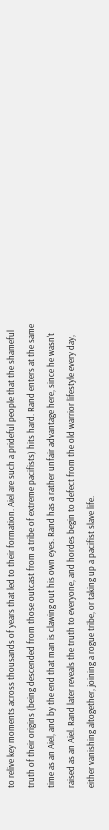to relive key moments across thousands of years that led to their formation. Aiel are such a prideful people that the shameful truth of their origins (being descended from those outcast from a tribe of extreme pacifists) hits hard. Rand enters at the same time as an Aiel, and by the end that man is clawing out his own eyes. Rand has a rather unfair advantage here, since he wasn't raised as an Aiel. Rand later reveals the truth to everyone, and hordes begin to defect from the old warrior lifestyle every day, either vanishing altogether, joining a rogue tribe, or taking up a pacifist slave life.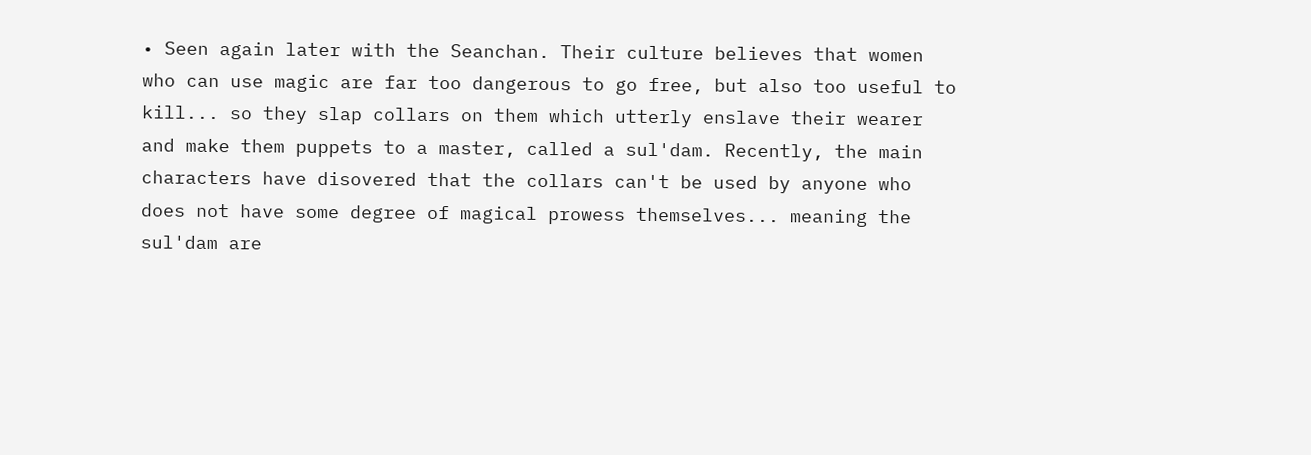• Seen again later with the Seanchan. Their culture believes that women who can use magic are far too dangerous to go free, but also too useful to kill... so they slap collars on them which utterly enslave their wearer and make them puppets to a master, called a sul'dam. Recently, the main characters have disovered that the collars can't be used by anyone who does not have some degree of magical prowess themselves... meaning the sul'dam are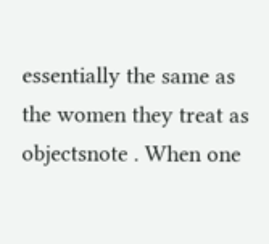essentially the same as the women they treat as objectsnote . When one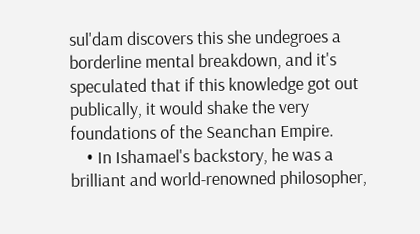sul'dam discovers this she undegroes a borderline mental breakdown, and it's speculated that if this knowledge got out publically, it would shake the very foundations of the Seanchan Empire.
    • In Ishamael's backstory, he was a brilliant and world-renowned philosopher,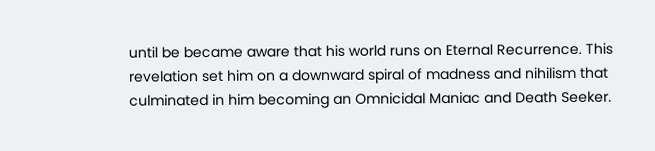until be became aware that his world runs on Eternal Recurrence. This revelation set him on a downward spiral of madness and nihilism that culminated in him becoming an Omnicidal Maniac and Death Seeker.